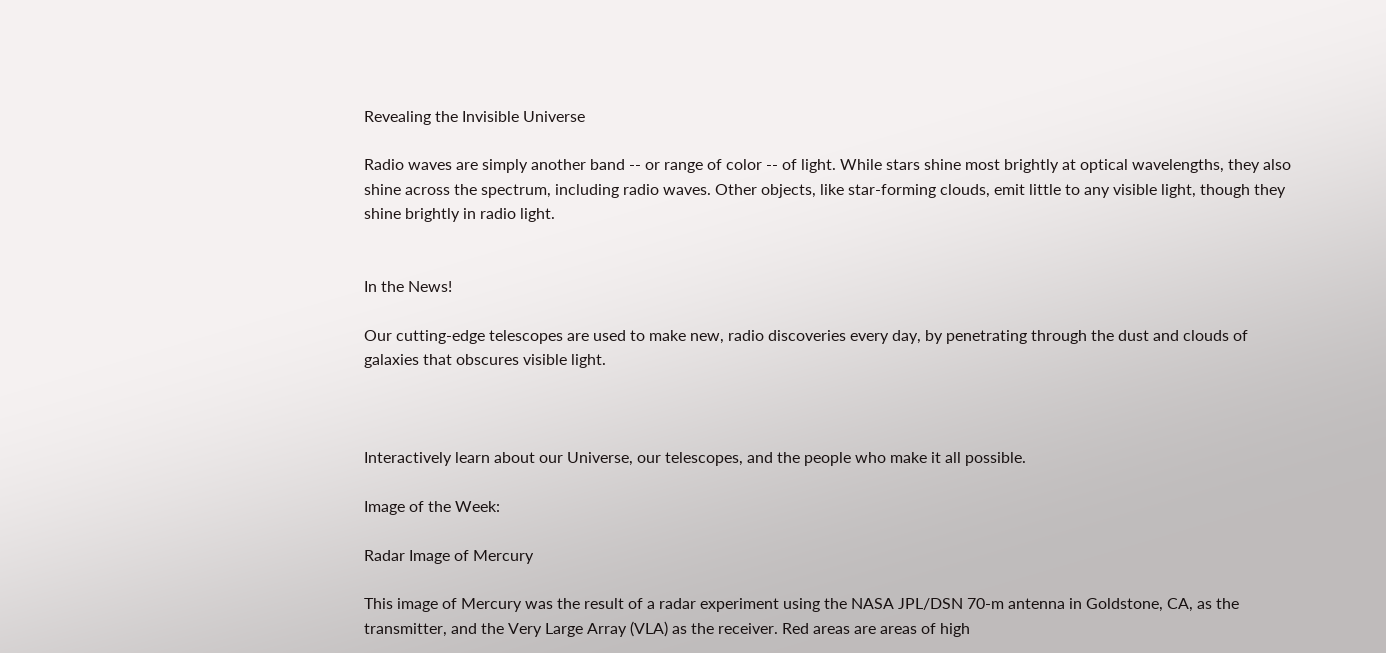Revealing the Invisible Universe

Radio waves are simply another band -- or range of color -- of light. While stars shine most brightly at optical wavelengths, they also shine across the spectrum, including radio waves. Other objects, like star-forming clouds, emit little to any visible light, though they shine brightly in radio light.


In the News!

Our cutting-edge telescopes are used to make new, radio discoveries every day, by penetrating through the dust and clouds of galaxies that obscures visible light.



Interactively learn about our Universe, our telescopes, and the people who make it all possible.

Image of the Week:

Radar Image of Mercury

This image of Mercury was the result of a radar experiment using the NASA JPL/DSN 70-m antenna in Goldstone, CA, as the transmitter, and the Very Large Array (VLA) as the receiver. Red areas are areas of high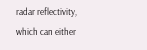radar reflectivity, which can either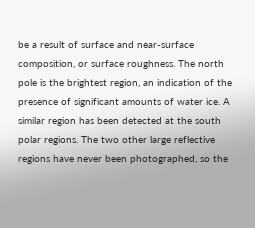be a result of surface and near-surface composition, or surface roughness. The north pole is the brightest region, an indication of the presence of significant amounts of water ice. A similar region has been detected at the south polar regions. The two other large reflective regions have never been photographed, so the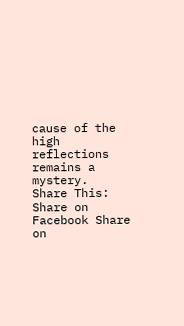cause of the high reflections remains a mystery.
Share This: Share on Facebook Share on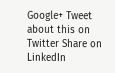Google+ Tweet about this on Twitter Share on LinkedIn